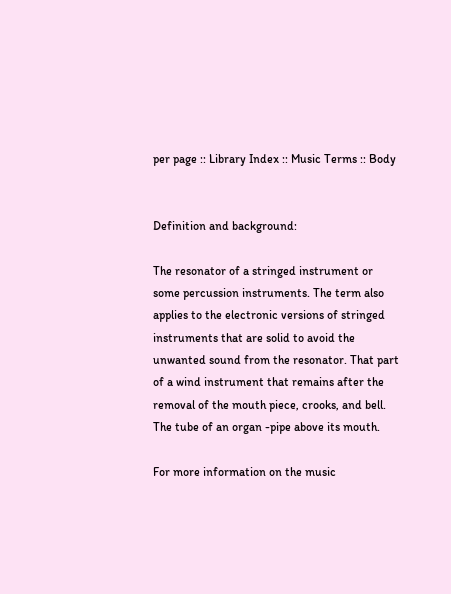per page :: Library Index :: Music Terms :: Body


Definition and background:

The resonator of a stringed instrument or some percussion instruments. The term also applies to the electronic versions of stringed instruments that are solid to avoid the unwanted sound from the resonator. That part of a wind instrument that remains after the removal of the mouth piece, crooks, and bell. The tube of an organ -pipe above its mouth.

For more information on the music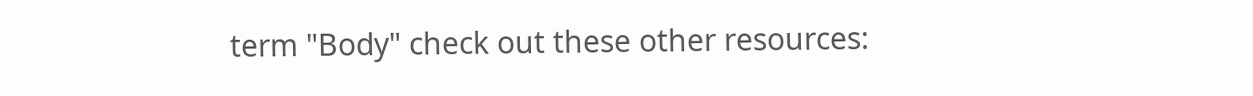term "Body" check out these other resources: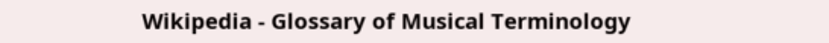Wikipedia - Glossary of Musical Terminology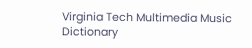Virginia Tech Multimedia Music Dictionary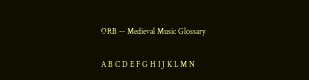ORB -- Medieval Music Glossary

A B C D E F G H I J K L M N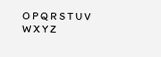O P Q R S T U V W X Y Z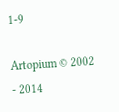1-9

Artopium © 2002 - 2014